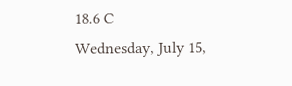18.6 C
Wednesday, July 15,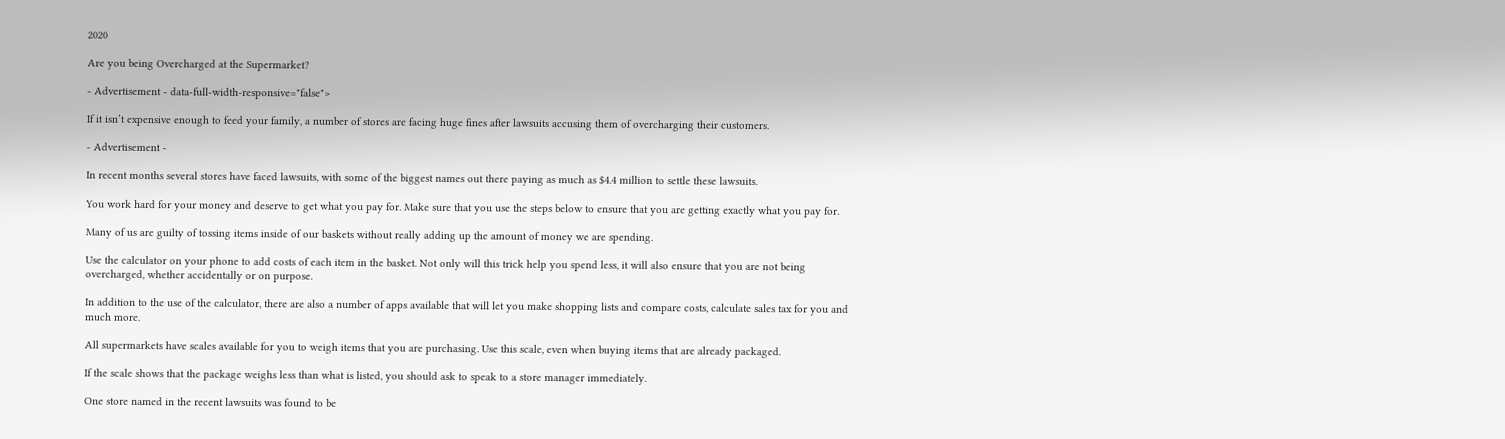2020

Are you being Overcharged at the Supermarket?

- Advertisement - data-full-width-responsive="false">

If it isn’t expensive enough to feed your family, a number of stores are facing huge fines after lawsuits accusing them of overcharging their customers.

- Advertisement -

In recent months several stores have faced lawsuits, with some of the biggest names out there paying as much as $4.4 million to settle these lawsuits.

You work hard for your money and deserve to get what you pay for. Make sure that you use the steps below to ensure that you are getting exactly what you pay for.

Many of us are guilty of tossing items inside of our baskets without really adding up the amount of money we are spending.

Use the calculator on your phone to add costs of each item in the basket. Not only will this trick help you spend less, it will also ensure that you are not being overcharged, whether accidentally or on purpose.

In addition to the use of the calculator, there are also a number of apps available that will let you make shopping lists and compare costs, calculate sales tax for you and much more.

All supermarkets have scales available for you to weigh items that you are purchasing. Use this scale, even when buying items that are already packaged.

If the scale shows that the package weighs less than what is listed, you should ask to speak to a store manager immediately.

One store named in the recent lawsuits was found to be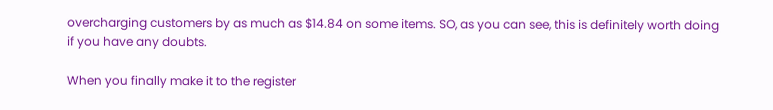overcharging customers by as much as $14.84 on some items. SO, as you can see, this is definitely worth doing if you have any doubts.

When you finally make it to the register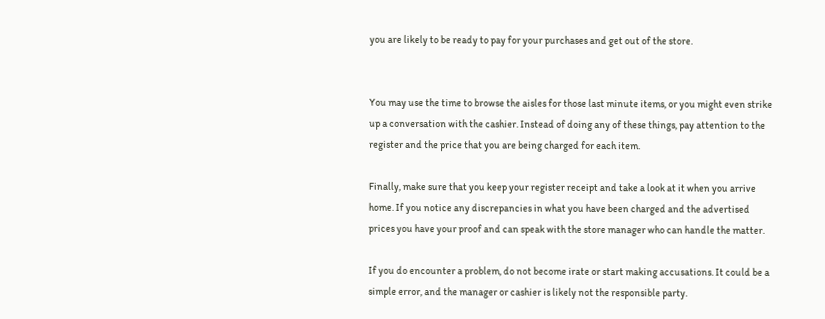you are likely to be ready to pay for your purchases and get out of the store.


You may use the time to browse the aisles for those last minute items, or you might even strike up a conversation with the cashier. Instead of doing any of these things, pay attention to the register and the price that you are being charged for each item.

Finally, make sure that you keep your register receipt and take a look at it when you arrive home. If you notice any discrepancies in what you have been charged and the advertised prices you have your proof and can speak with the store manager who can handle the matter.

If you do encounter a problem, do not become irate or start making accusations. It could be a simple error, and the manager or cashier is likely not the responsible party.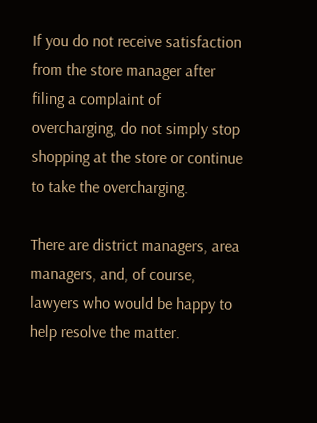If you do not receive satisfaction from the store manager after filing a complaint of overcharging, do not simply stop shopping at the store or continue to take the overcharging.

There are district managers, area managers, and, of course, lawyers who would be happy to help resolve the matter.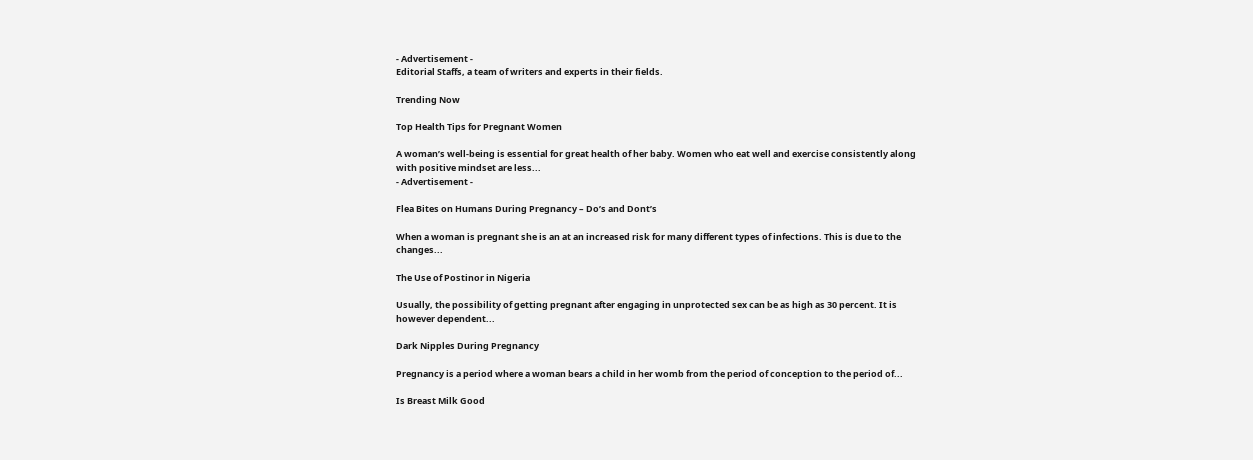- Advertisement -
Editorial Staffs, a team of writers and experts in their fields.

Trending Now

Top Health Tips for Pregnant Women

A woman’s well-being is essential for great health of her baby. Women who eat well and exercise consistently along with positive mindset are less...
- Advertisement -

Flea Bites on Humans During Pregnancy – Do’s and Dont’s

When a woman is pregnant she is an at an increased risk for many different types of infections. This is due to the changes...

The Use of Postinor in Nigeria

Usually, the possibility of getting pregnant after engaging in unprotected sex can be as high as 30 percent. It is however dependent...

Dark Nipples During Pregnancy

Pregnancy is a period where a woman bears a child in her womb from the period of conception to the period of...

Is Breast Milk Good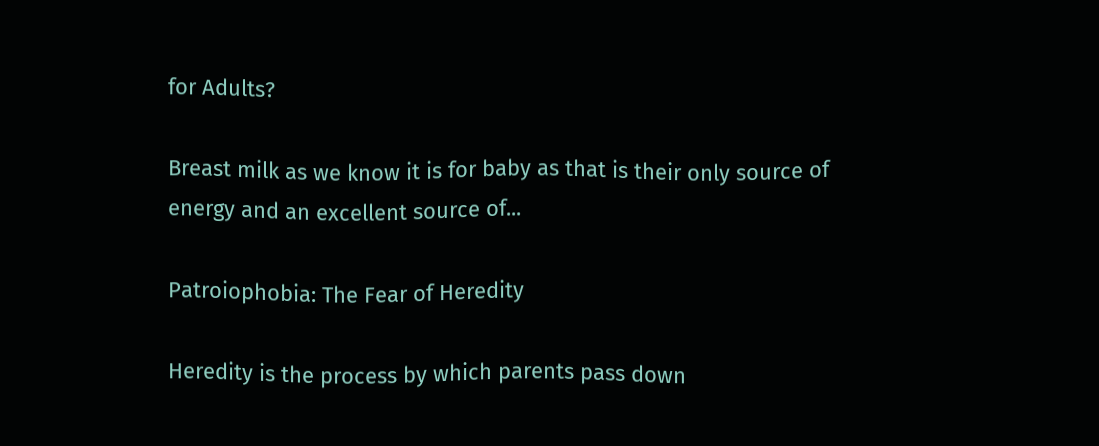for Adults?

Breast milk as we know it is for baby as that is their only source of energy and an excellent source of...

Patroiophobia: The Fear of Heredity

Heredity is the process by which parents pass down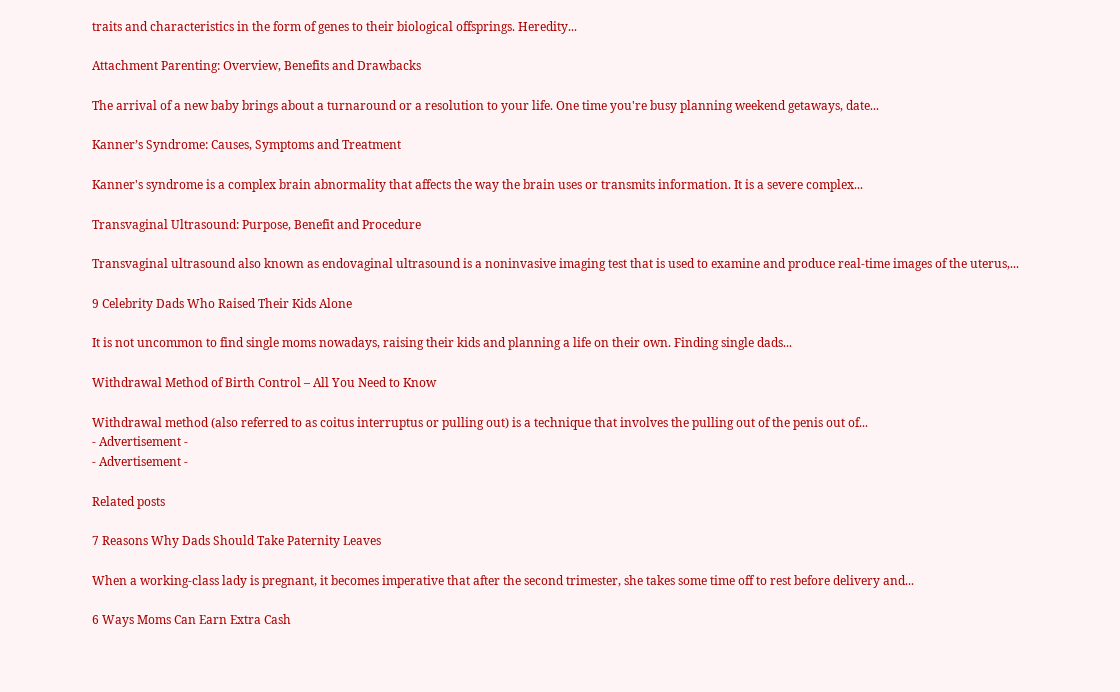traits and characteristics in the form of genes to their biological offsprings. Heredity...

Attachment Parenting: Overview, Benefits and Drawbacks

The arrival of a new baby brings about a turnaround or a resolution to your life. One time you're busy planning weekend getaways, date...

Kanner’s Syndrome: Causes, Symptoms and Treatment

Kanner's syndrome is a complex brain abnormality that affects the way the brain uses or transmits information. It is a severe complex...

Transvaginal Ultrasound: Purpose, Benefit and Procedure

Transvaginal ultrasound also known as endovaginal ultrasound is a noninvasive imaging test that is used to examine and produce real-time images of the uterus,...

9 Celebrity Dads Who Raised Their Kids Alone

It is not uncommon to find single moms nowadays, raising their kids and planning a life on their own. Finding single dads...

Withdrawal Method of Birth Control – All You Need to Know

Withdrawal method (also referred to as coitus interruptus or pulling out) is a technique that involves the pulling out of the penis out of...
- Advertisement -
- Advertisement -

Related posts

7 Reasons Why Dads Should Take Paternity Leaves

When a working-class lady is pregnant, it becomes imperative that after the second trimester, she takes some time off to rest before delivery and...

6 Ways Moms Can Earn Extra Cash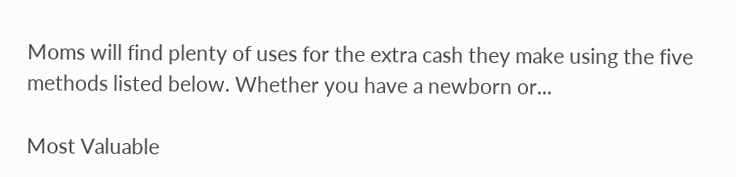Moms will find plenty of uses for the extra cash they make using the five methods listed below. Whether you have a newborn or...

Most Valuable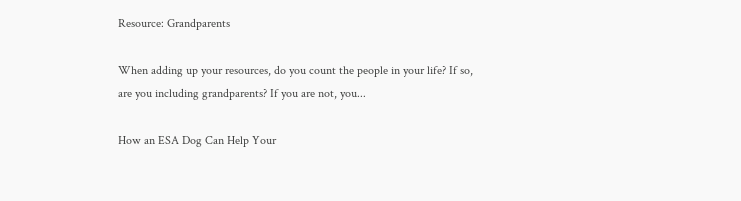Resource: Grandparents

When adding up your resources, do you count the people in your life? If so, are you including grandparents? If you are not, you...

How an ESA Dog Can Help Your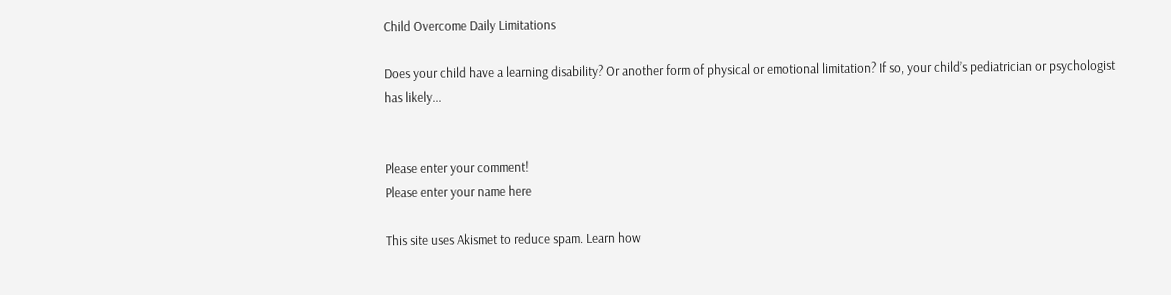Child Overcome Daily Limitations

Does your child have a learning disability? Or another form of physical or emotional limitation? If so, your child’s pediatrician or psychologist has likely...


Please enter your comment!
Please enter your name here

This site uses Akismet to reduce spam. Learn how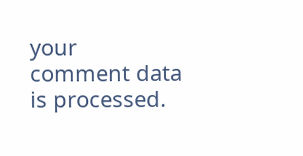your comment data is processed.